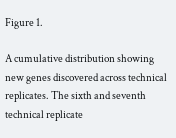Figure 1.

A cumulative distribution showing new genes discovered across technical replicates. The sixth and seventh technical replicate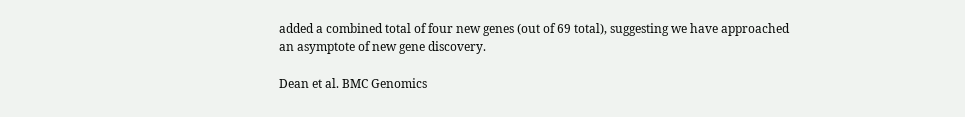added a combined total of four new genes (out of 69 total), suggesting we have approached an asymptote of new gene discovery.

Dean et al. BMC Genomics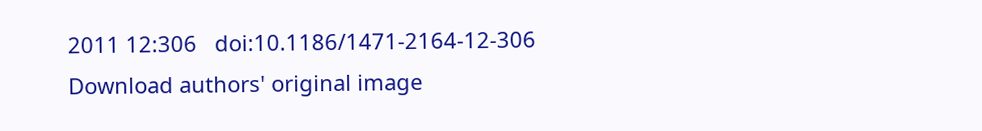2011 12:306   doi:10.1186/1471-2164-12-306
Download authors' original image